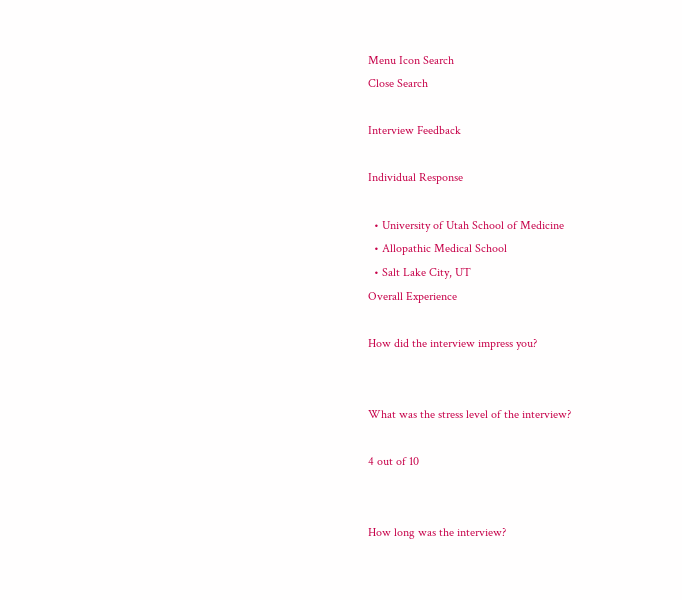Menu Icon Search
Close Search

Interview Feedback

Individual Response

  • University of Utah School of Medicine
  • Allopathic Medical School
  • Salt Lake City, UT
Overall Experience

How did the interview impress you?


What was the stress level of the interview?

4 out of 10


How long was the interview?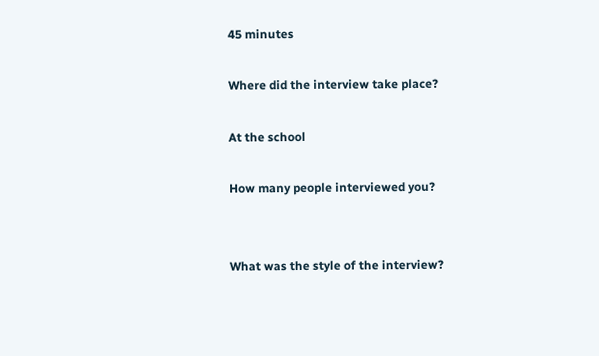45 minutes

Where did the interview take place?

At the school

How many people interviewed you?


What was the style of the interview?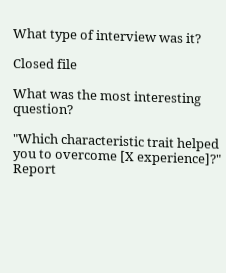What type of interview was it?

Closed file

What was the most interesting question?

"Which characteristic trait helped you to overcome [X experience]?" Report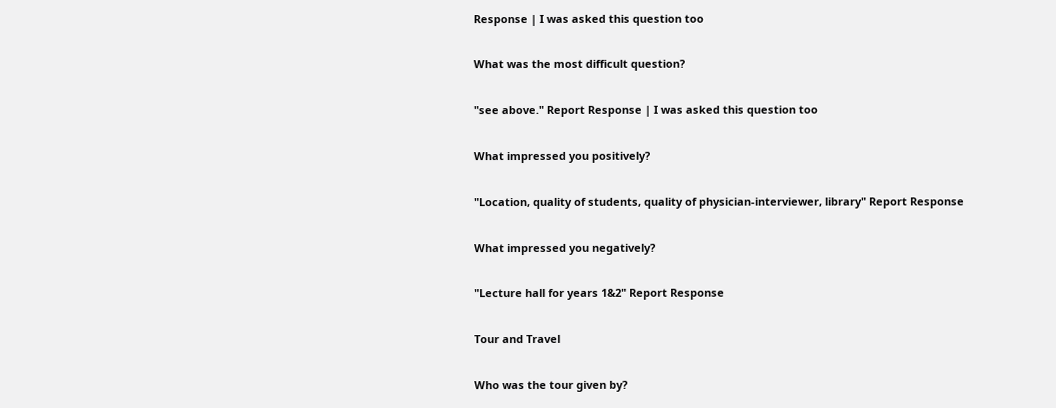Response | I was asked this question too

What was the most difficult question?

"see above." Report Response | I was asked this question too

What impressed you positively?

"Location, quality of students, quality of physician-interviewer, library" Report Response

What impressed you negatively?

"Lecture hall for years 1&2" Report Response

Tour and Travel

Who was the tour given by?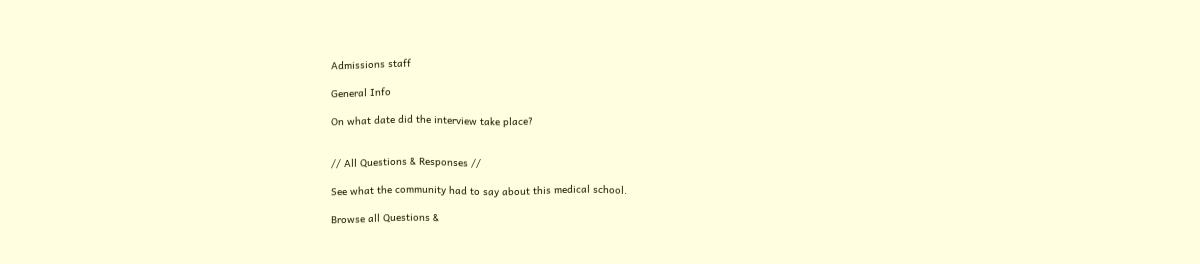Admissions staff

General Info

On what date did the interview take place?


// All Questions & Responses //

See what the community had to say about this medical school.

Browse all Questions &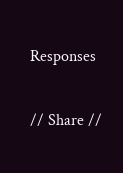Responses

// Share //